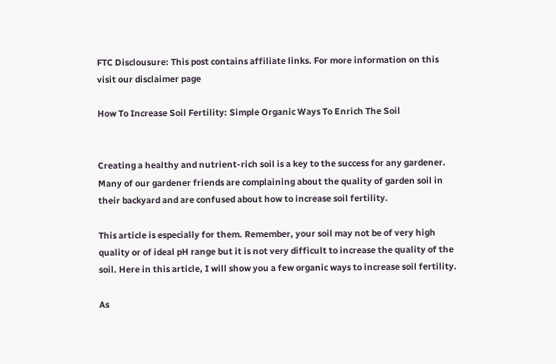FTC Disclousure: This post contains affiliate links. For more information on this visit our disclaimer page

How To Increase Soil Fertility: Simple Organic Ways To Enrich The Soil


Creating a healthy and nutrient-rich soil is a key to the success for any gardener. Many of our gardener friends are complaining about the quality of garden soil in their backyard and are confused about how to increase soil fertility.

This article is especially for them. Remember, your soil may not be of very high quality or of ideal pH range but it is not very difficult to increase the quality of the soil. Here in this article, I will show you a few organic ways to increase soil fertility.

As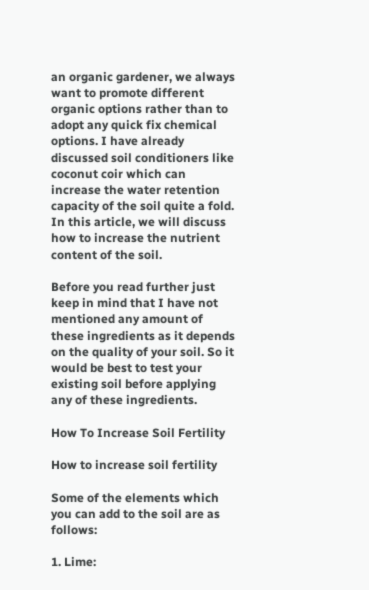an organic gardener, we always want to promote different organic options rather than to adopt any quick fix chemical options. I have already discussed soil conditioners like coconut coir which can increase the water retention capacity of the soil quite a fold. In this article, we will discuss how to increase the nutrient content of the soil.

Before you read further just keep in mind that I have not mentioned any amount of these ingredients as it depends on the quality of your soil. So it would be best to test your existing soil before applying any of these ingredients.

How To Increase Soil Fertility

How to increase soil fertility

Some of the elements which you can add to the soil are as follows:

1. Lime: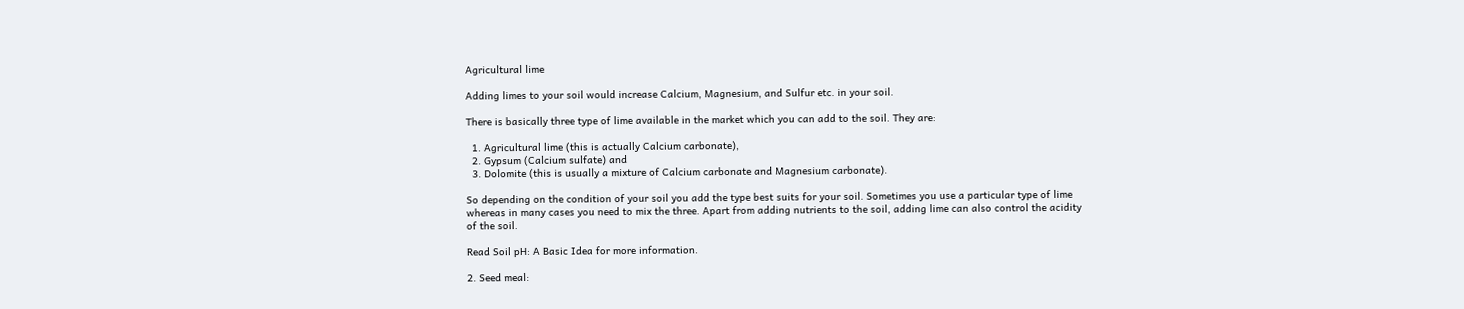Agricultural lime

Adding limes to your soil would increase Calcium, Magnesium, and Sulfur etc. in your soil.

There is basically three type of lime available in the market which you can add to the soil. They are:

  1. Agricultural lime (this is actually Calcium carbonate),
  2. Gypsum (Calcium sulfate) and
  3. Dolomite (this is usually a mixture of Calcium carbonate and Magnesium carbonate).

So depending on the condition of your soil you add the type best suits for your soil. Sometimes you use a particular type of lime whereas in many cases you need to mix the three. Apart from adding nutrients to the soil, adding lime can also control the acidity of the soil.

Read Soil pH: A Basic Idea for more information.

2. Seed meal: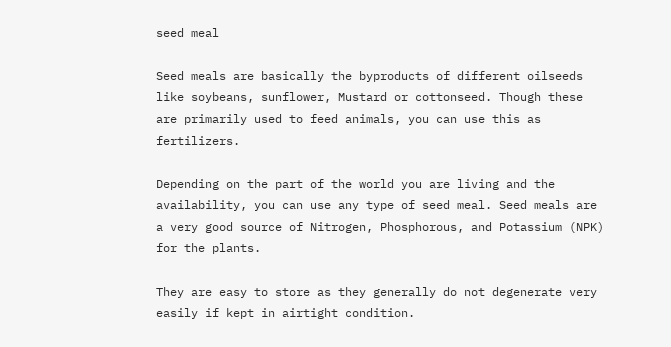seed meal

Seed meals are basically the byproducts of different oilseeds like soybeans, sunflower, Mustard or cottonseed. Though these are primarily used to feed animals, you can use this as fertilizers.

Depending on the part of the world you are living and the availability, you can use any type of seed meal. Seed meals are a very good source of Nitrogen, Phosphorous, and Potassium (NPK) for the plants.

They are easy to store as they generally do not degenerate very easily if kept in airtight condition.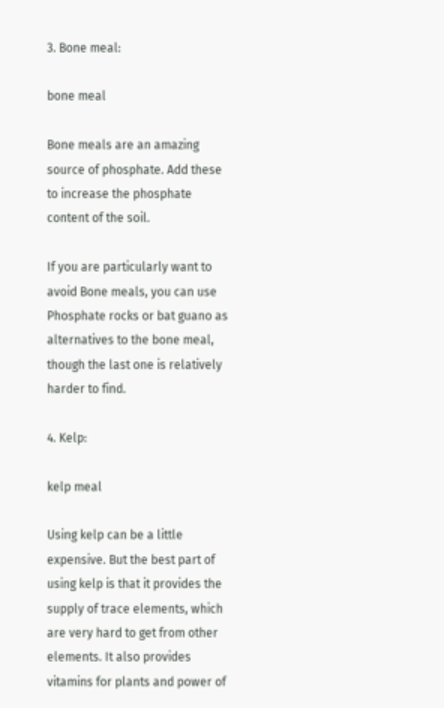3. Bone meal:

bone meal

Bone meals are an amazing source of phosphate. Add these to increase the phosphate content of the soil.

If you are particularly want to avoid Bone meals, you can use Phosphate rocks or bat guano as alternatives to the bone meal, though the last one is relatively harder to find.

4. Kelp:

kelp meal

Using kelp can be a little expensive. But the best part of using kelp is that it provides the supply of trace elements, which are very hard to get from other elements. It also provides vitamins for plants and power of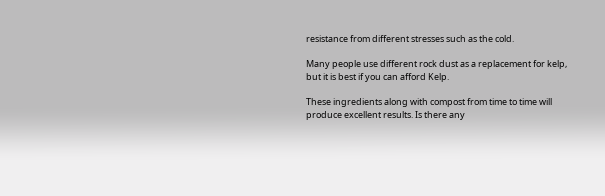resistance from different stresses such as the cold.

Many people use different rock dust as a replacement for kelp, but it is best if you can afford Kelp.

These ingredients along with compost from time to time will produce excellent results. Is there any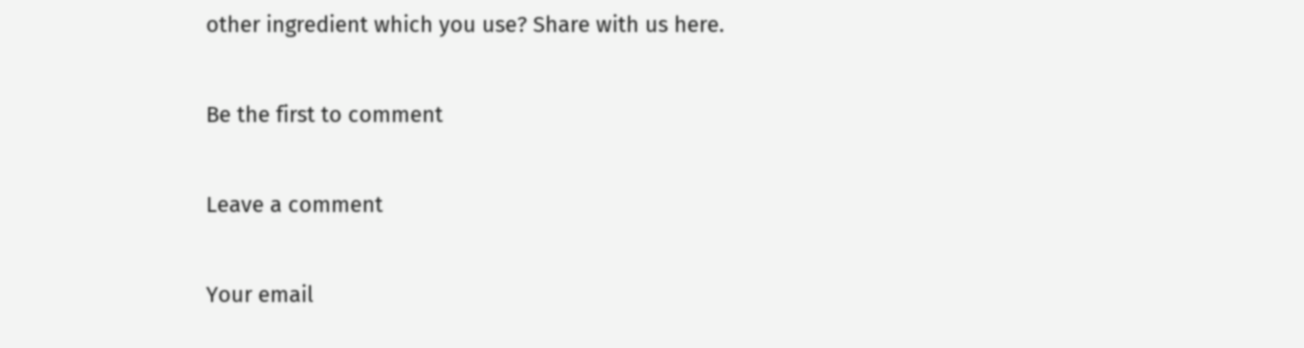other ingredient which you use? Share with us here.

Be the first to comment

Leave a comment

Your email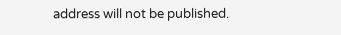address will not be published.